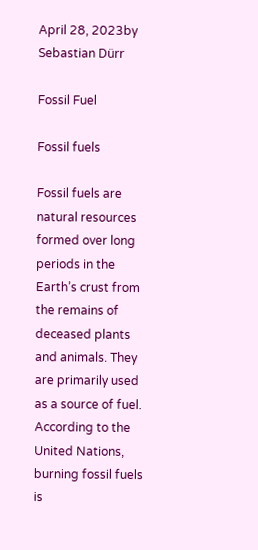April 28, 2023by Sebastian Dürr

Fossil Fuel

Fossil fuels

Fossil fuels are natural resources formed over long periods in the Earth’s crust from the remains of deceased plants and animals. They are primarily used as a source of fuel. According to the United Nations, burning fossil fuels is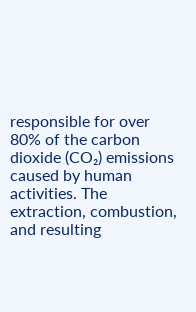responsible for over 80% of the carbon dioxide (CO₂) emissions caused by human activities. The extraction, combustion, and resulting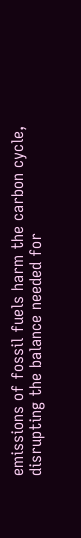emissions of fossil fuels harm the carbon cycle, disrupting the balance needed for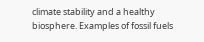climate stability and a healthy biosphere. Examples of fossil fuels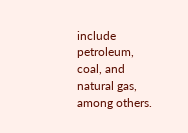include petroleum, coal, and natural gas, among others.